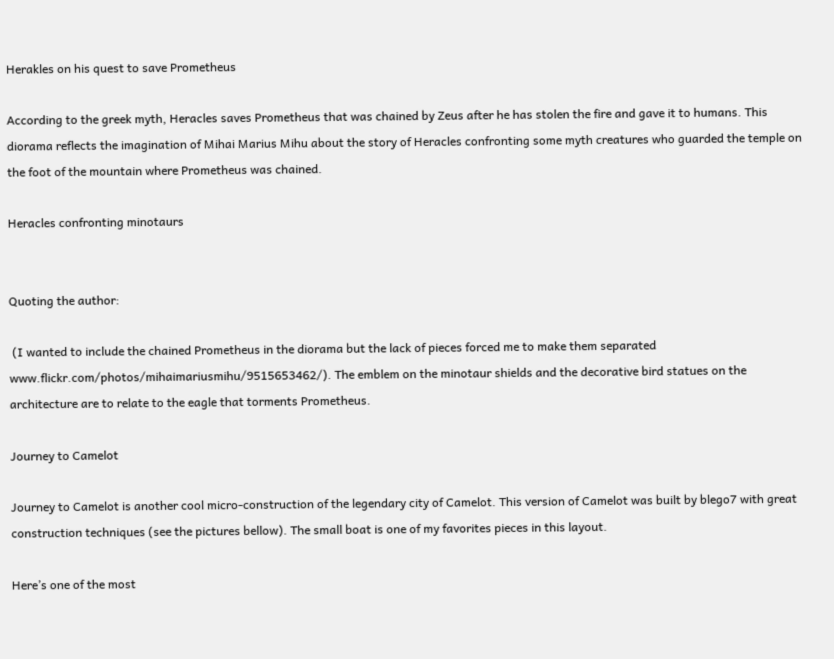Herakles on his quest to save Prometheus

According to the greek myth, Heracles saves Prometheus that was chained by Zeus after he has stolen the fire and gave it to humans. This diorama reflects the imagination of Mihai Marius Mihu about the story of Heracles confronting some myth creatures who guarded the temple on the foot of the mountain where Prometheus was chained.

Heracles confronting minotaurs


Quoting the author:

 (I wanted to include the chained Prometheus in the diorama but the lack of pieces forced me to make them separated www.flickr.com/photos/mihaimariusmihu/9515653462/). The emblem on the minotaur shields and the decorative bird statues on the architecture are to relate to the eagle that torments Prometheus.

Journey to Camelot

Journey to Camelot is another cool micro-construction of the legendary city of Camelot. This version of Camelot was built by blego7 with great construction techniques (see the pictures bellow). The small boat is one of my favorites pieces in this layout.

Here’s one of the most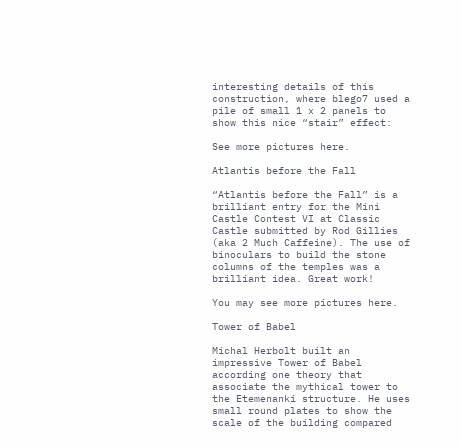interesting details of this construction, where blego7 used a pile of small 1 x 2 panels to show this nice “stair” effect:

See more pictures here.

Atlantis before the Fall

“Atlantis before the Fall” is a brilliant entry for the Mini Castle Contest VI at Classic Castle submitted by Rod Gillies (aka 2 Much Caffeine). The use of binoculars to build the stone columns of the temples was a brilliant idea. Great work!

You may see more pictures here.

Tower of Babel

Michal Herbolt built an impressive Tower of Babel according one theory that associate the mythical tower to the Etemenanki structure. He uses small round plates to show the scale of the building compared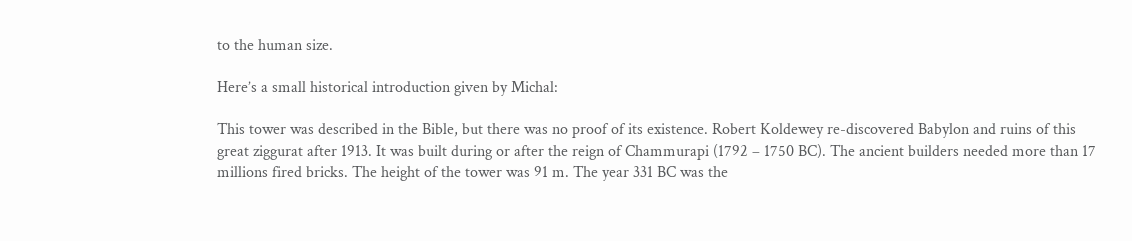to the human size.

Here’s a small historical introduction given by Michal:

This tower was described in the Bible, but there was no proof of its existence. Robert Koldewey re-discovered Babylon and ruins of this great ziggurat after 1913. It was built during or after the reign of Chammurapi (1792 – 1750 BC). The ancient builders needed more than 17 millions fired bricks. The height of the tower was 91 m. The year 331 BC was the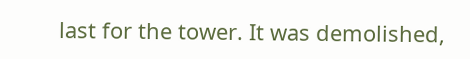last for the tower. It was demolished,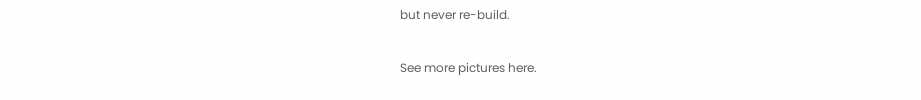but never re-build.

See more pictures here.